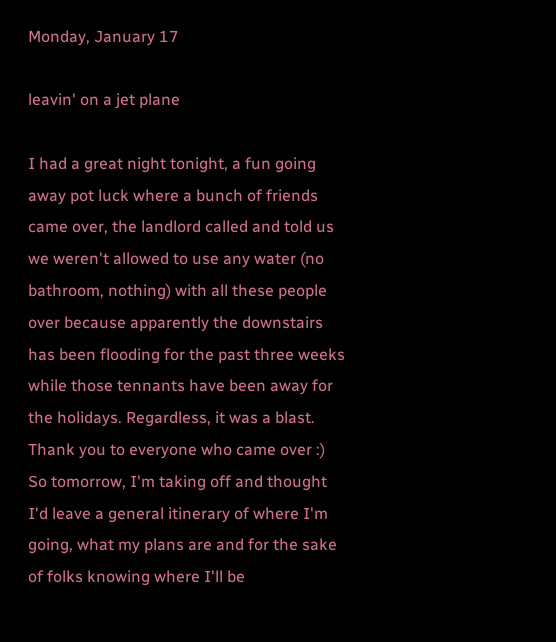Monday, January 17

leavin' on a jet plane

I had a great night tonight, a fun going away pot luck where a bunch of friends came over, the landlord called and told us we weren't allowed to use any water (no bathroom, nothing) with all these people over because apparently the downstairs has been flooding for the past three weeks while those tennants have been away for the holidays. Regardless, it was a blast. Thank you to everyone who came over :)
So tomorrow, I'm taking off and thought I'd leave a general itinerary of where I'm going, what my plans are and for the sake of folks knowing where I'll be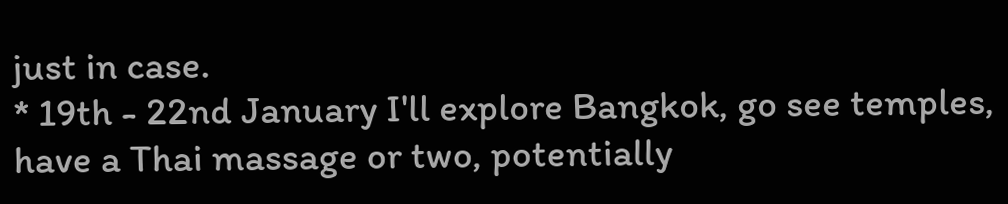just in case.
* 19th - 22nd January I'll explore Bangkok, go see temples, have a Thai massage or two, potentially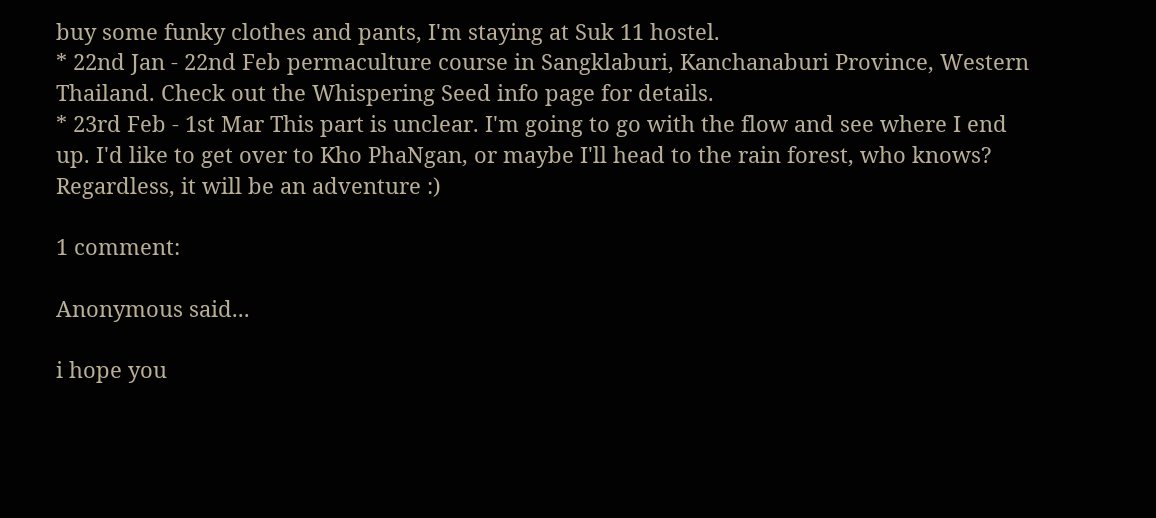buy some funky clothes and pants, I'm staying at Suk 11 hostel.
* 22nd Jan - 22nd Feb permaculture course in Sangklaburi, Kanchanaburi Province, Western Thailand. Check out the Whispering Seed info page for details.
* 23rd Feb - 1st Mar This part is unclear. I'm going to go with the flow and see where I end up. I'd like to get over to Kho PhaNgan, or maybe I'll head to the rain forest, who knows?
Regardless, it will be an adventure :)

1 comment:

Anonymous said...

i hope you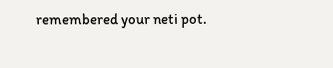remembered your neti pot.